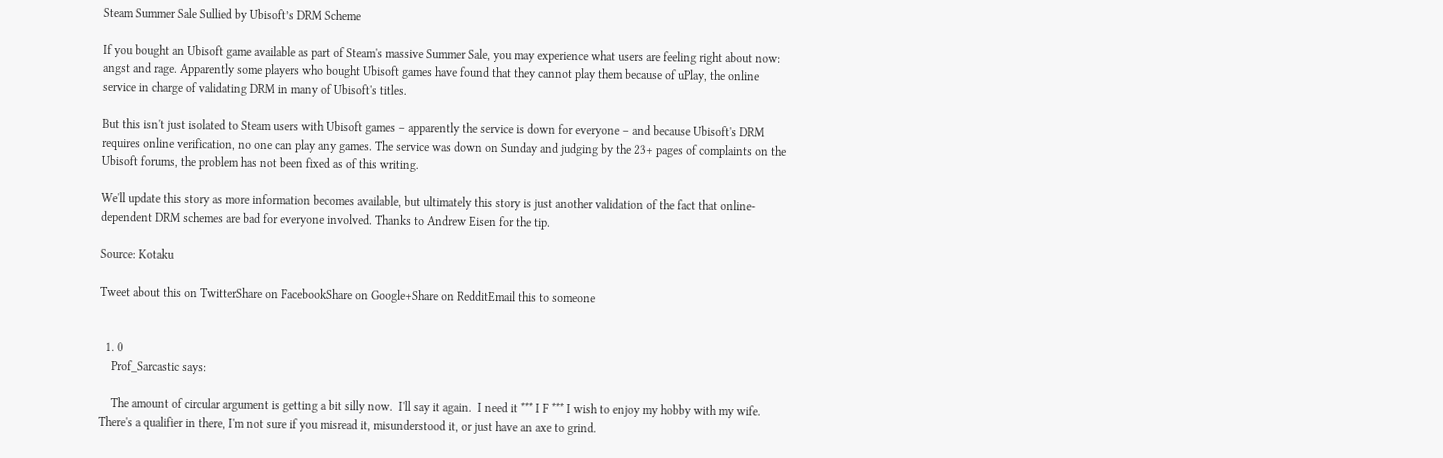Steam Summer Sale Sullied by Ubisoft’s DRM Scheme

If you bought an Ubisoft game available as part of Steam's massive Summer Sale, you may experience what users are feeling right about now: angst and rage. Apparently some players who bought Ubisoft games have found that they cannot play them because of uPlay, the online service in charge of validating DRM in many of Ubisoft's titles.

But this isn't just isolated to Steam users with Ubisoft games – apparently the service is down for everyone – and because Ubisoft's DRM requires online verification, no one can play any games. The service was down on Sunday and judging by the 23+ pages of complaints on the Ubisoft forums, the problem has not been fixed as of this writing.

We'll update this story as more information becomes available, but ultimately this story is just another validation of the fact that online-dependent DRM schemes are bad for everyone involved. Thanks to Andrew Eisen for the tip.

Source: Kotaku

Tweet about this on TwitterShare on FacebookShare on Google+Share on RedditEmail this to someone


  1. 0
    Prof_Sarcastic says:

    The amount of circular argument is getting a bit silly now.  I'll say it again.  I need it *** I F *** I wish to enjoy my hobby with my wife.  There's a qualifier in there, I'm not sure if you misread it, misunderstood it, or just have an axe to grind.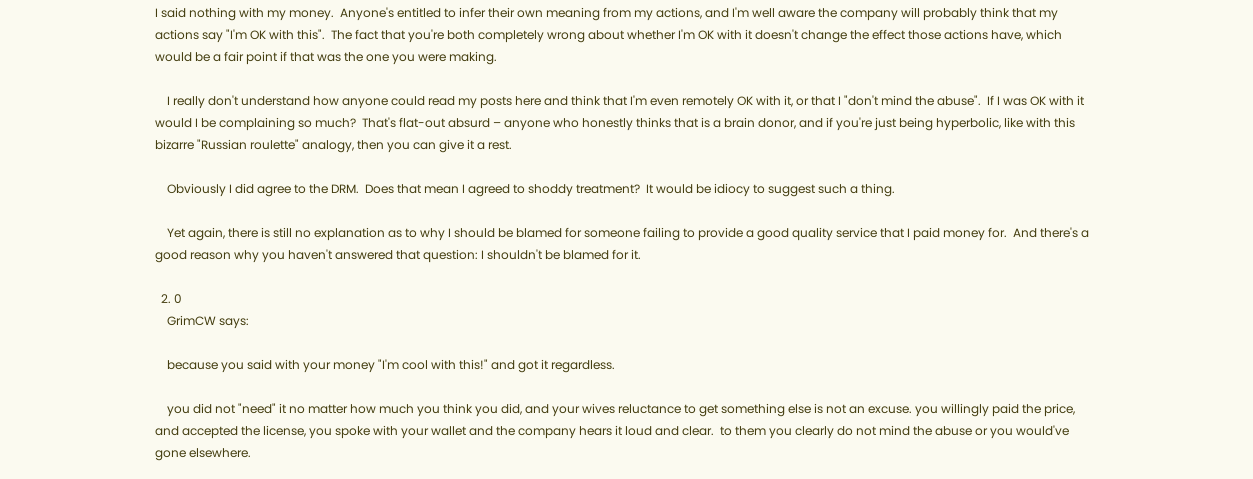I said nothing with my money.  Anyone's entitled to infer their own meaning from my actions, and I'm well aware the company will probably think that my actions say "I'm OK with this".  The fact that you're both completely wrong about whether I'm OK with it doesn't change the effect those actions have, which would be a fair point if that was the one you were making.

    I really don't understand how anyone could read my posts here and think that I'm even remotely OK with it, or that I "don't mind the abuse".  If I was OK with it would I be complaining so much?  That's flat-out absurd – anyone who honestly thinks that is a brain donor, and if you're just being hyperbolic, like with this bizarre "Russian roulette" analogy, then you can give it a rest.

    Obviously I did agree to the DRM.  Does that mean I agreed to shoddy treatment?  It would be idiocy to suggest such a thing.

    Yet again, there is still no explanation as to why I should be blamed for someone failing to provide a good quality service that I paid money for.  And there's a good reason why you haven't answered that question: I shouldn't be blamed for it.

  2. 0
    GrimCW says:

    because you said with your money "I'm cool with this!" and got it regardless.

    you did not "need" it no matter how much you think you did, and your wives reluctance to get something else is not an excuse. you willingly paid the price, and accepted the license, you spoke with your wallet and the company hears it loud and clear.  to them you clearly do not mind the abuse or you would've gone elsewhere.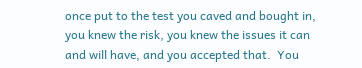once put to the test you caved and bought in, you knew the risk, you knew the issues it can and will have, and you accepted that.  You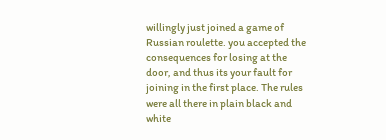willingly just joined a game of Russian roulette. you accepted the consequences for losing at the door, and thus its your fault for joining in the first place. The rules were all there in plain black and white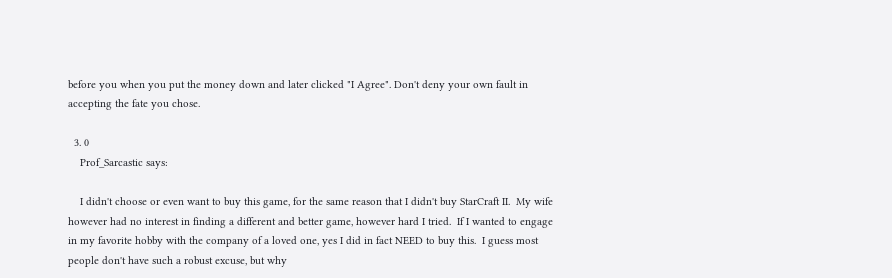before you when you put the money down and later clicked "I Agree". Don't deny your own fault in accepting the fate you chose.

  3. 0
    Prof_Sarcastic says:

    I didn't choose or even want to buy this game, for the same reason that I didn't buy StarCraft II.  My wife however had no interest in finding a different and better game, however hard I tried.  If I wanted to engage in my favorite hobby with the company of a loved one, yes I did in fact NEED to buy this.  I guess most people don't have such a robust excuse, but why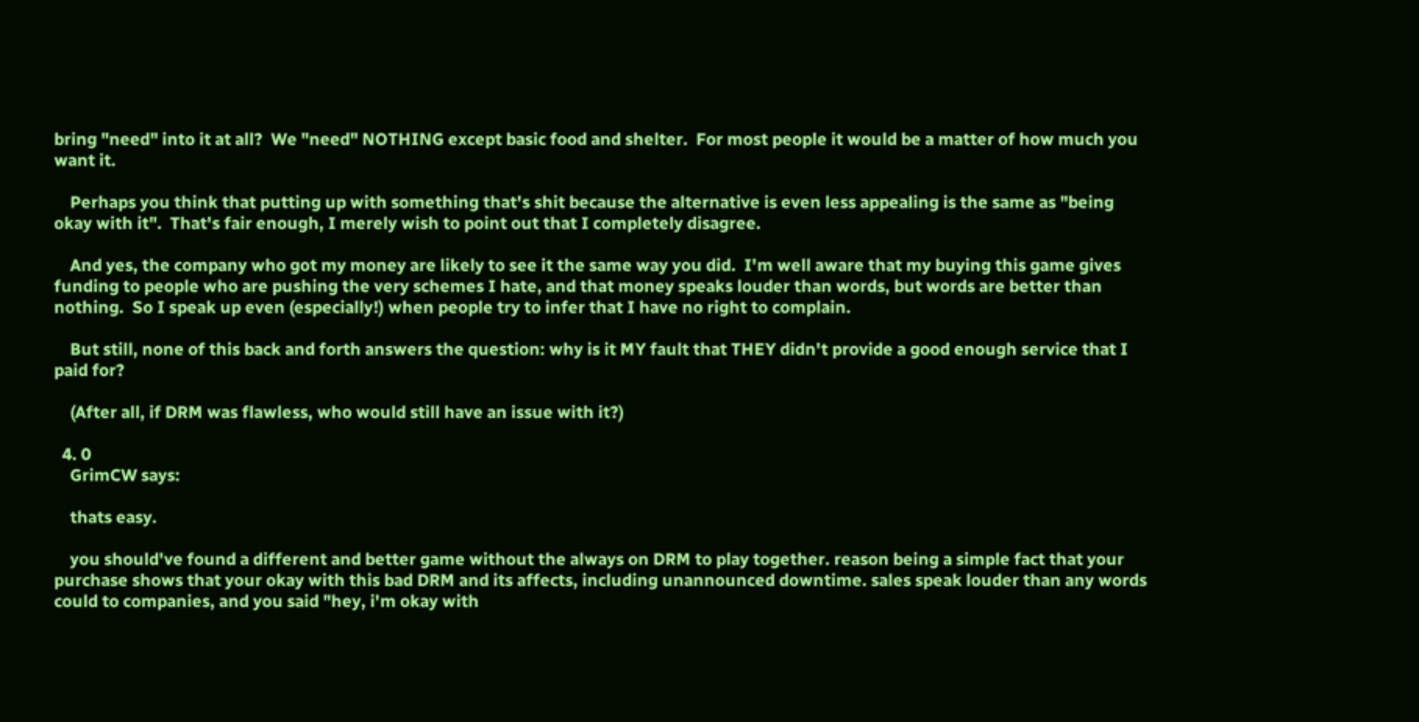bring "need" into it at all?  We "need" NOTHING except basic food and shelter.  For most people it would be a matter of how much you want it.

    Perhaps you think that putting up with something that's shit because the alternative is even less appealing is the same as "being okay with it".  That's fair enough, I merely wish to point out that I completely disagree.

    And yes, the company who got my money are likely to see it the same way you did.  I'm well aware that my buying this game gives funding to people who are pushing the very schemes I hate, and that money speaks louder than words, but words are better than nothing.  So I speak up even (especially!) when people try to infer that I have no right to complain.

    But still, none of this back and forth answers the question: why is it MY fault that THEY didn't provide a good enough service that I paid for?

    (After all, if DRM was flawless, who would still have an issue with it?)

  4. 0
    GrimCW says:

    thats easy.

    you should've found a different and better game without the always on DRM to play together. reason being a simple fact that your purchase shows that your okay with this bad DRM and its affects, including unannounced downtime. sales speak louder than any words could to companies, and you said "hey, i'm okay with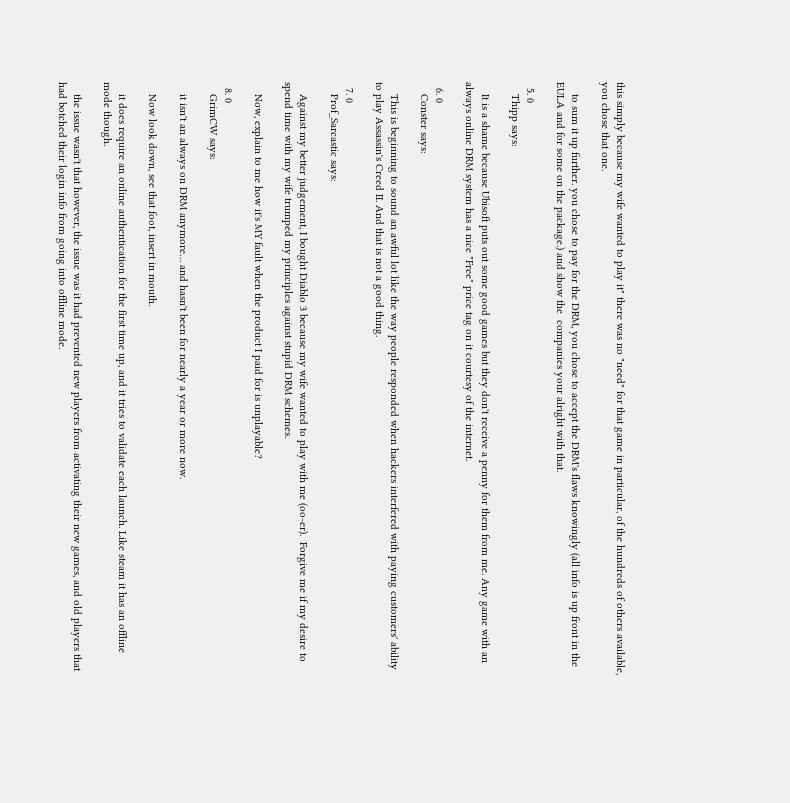this simply because my wife wanted to play it" there was no "need" for that game in particular, of the hundreds of others available, you chose that one.

    to sum it up further. you chose to pay for the DRM, you chose to accept the DRM's flaws knowingly (all info is up front in the EULA and for some on the package.) and show the  companies your alright with that.

  5. 0
    Thipp says:

    It is a shame because Ubisoft puts out some good games but they don't receive a penny for them from me. Any game with an always online DRM system has a nice "Free" price tag on it courtesy of the internet.

  6. 0
    Conster says:

    This is beginning to sound an awful lot like the way people responded when hackers interfered with paying customers' ability to play Assassin's Creed II. And that is not a good thing.

  7. 0
    Prof_Sarcastic says:

    Against my better judgement, I bought Diablo 3 because my wife wanted to play with me (oo-er).  Forgive me if my desire to spend time with my wife trumped my principles against stupid DRM schemes.

    Now, explain to me how it's MY fault when the product I paid for is unplayable?

  8. 0
    GrimCW says:

    it isn't an always on DRM anymore… and hasn't been for nearly a year or more now.

    Now look down, see that foot, insert in mouth.

    it does require an online authentication for the first time up, and it tries to validate each launch. Like steam it has an offline mode though.

    the issue wasn't that however, the issue was it had prevented new players from activating their new games, and old players that had botched their login info from going into offline mode.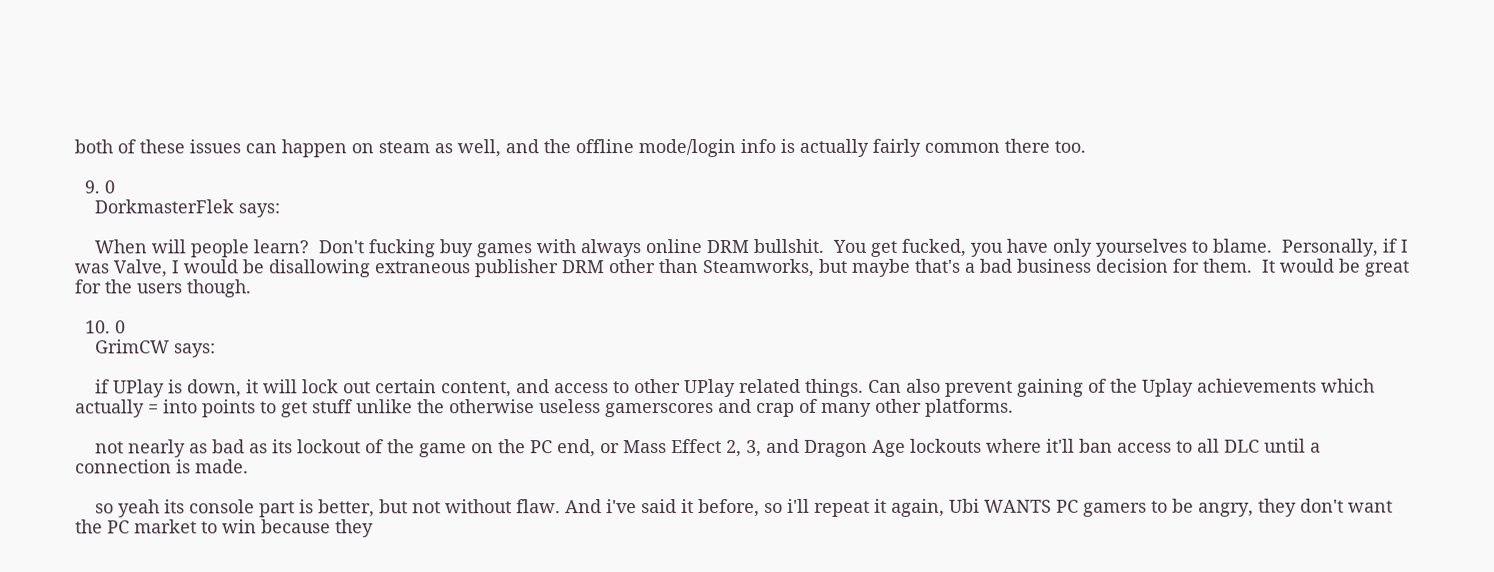both of these issues can happen on steam as well, and the offline mode/login info is actually fairly common there too.

  9. 0
    DorkmasterFlek says:

    When will people learn?  Don't fucking buy games with always online DRM bullshit.  You get fucked, you have only yourselves to blame.  Personally, if I was Valve, I would be disallowing extraneous publisher DRM other than Steamworks, but maybe that's a bad business decision for them.  It would be great for the users though.

  10. 0
    GrimCW says:

    if UPlay is down, it will lock out certain content, and access to other UPlay related things. Can also prevent gaining of the Uplay achievements which actually = into points to get stuff unlike the otherwise useless gamerscores and crap of many other platforms.

    not nearly as bad as its lockout of the game on the PC end, or Mass Effect 2, 3, and Dragon Age lockouts where it'll ban access to all DLC until a connection is made.

    so yeah its console part is better, but not without flaw. And i've said it before, so i'll repeat it again, Ubi WANTS PC gamers to be angry, they don't want the PC market to win because they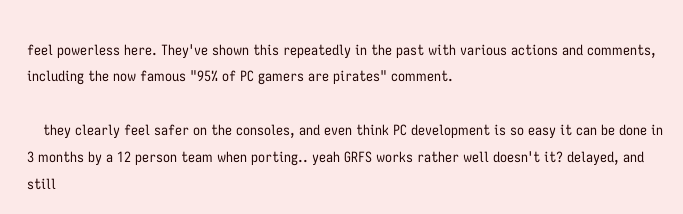feel powerless here. They've shown this repeatedly in the past with various actions and comments, including the now famous "95% of PC gamers are pirates" comment.

    they clearly feel safer on the consoles, and even think PC development is so easy it can be done in 3 months by a 12 person team when porting.. yeah GRFS works rather well doesn't it? delayed, and still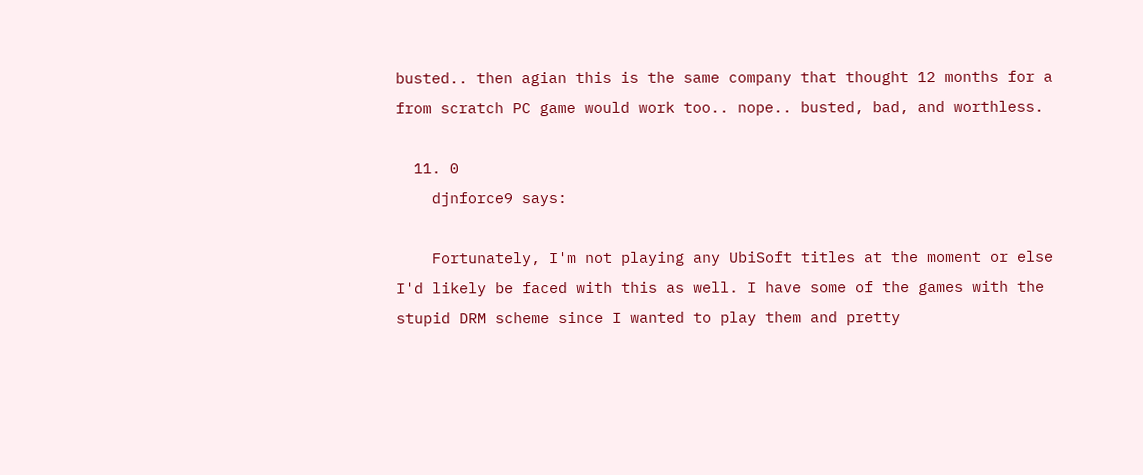busted.. then agian this is the same company that thought 12 months for a from scratch PC game would work too.. nope.. busted, bad, and worthless.

  11. 0
    djnforce9 says:

    Fortunately, I'm not playing any UbiSoft titles at the moment or else I'd likely be faced with this as well. I have some of the games with the stupid DRM scheme since I wanted to play them and pretty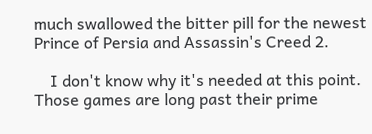much swallowed the bitter pill for the newest Prince of Persia and Assassin's Creed 2.

    I don't know why it's needed at this point. Those games are long past their prime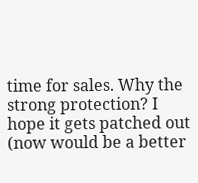time for sales. Why the strong protection? I hope it gets patched out (now would be a better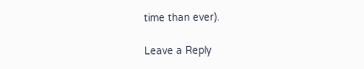time than ever).

Leave a Reply